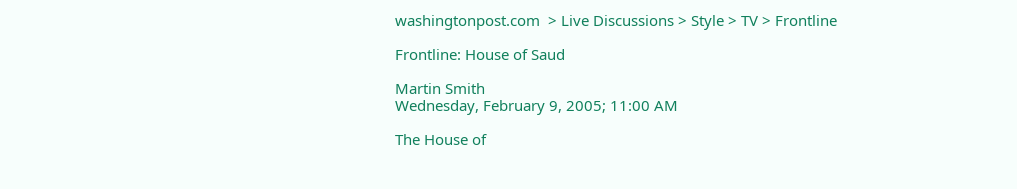washingtonpost.com  > Live Discussions > Style > TV > Frontline

Frontline: House of Saud

Martin Smith
Wednesday, February 9, 2005; 11:00 AM

The House of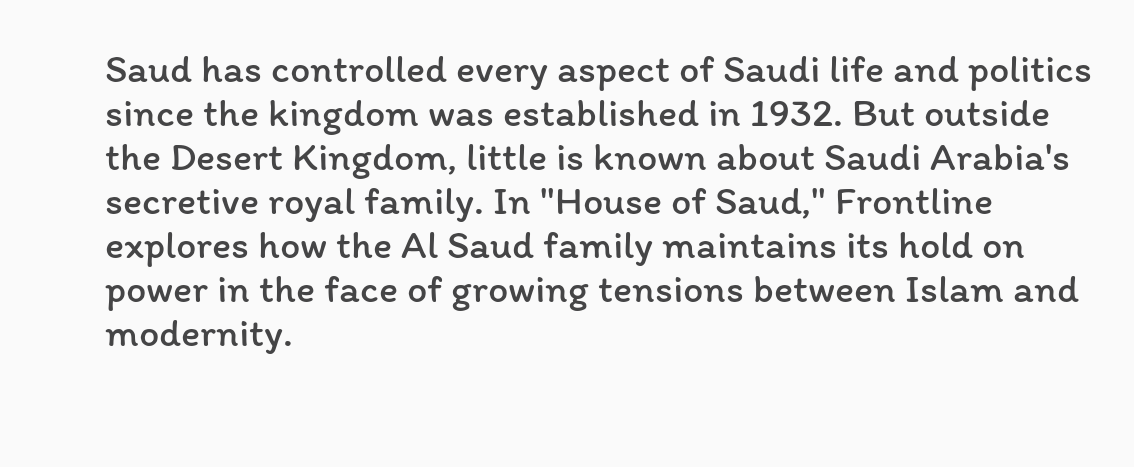Saud has controlled every aspect of Saudi life and politics since the kingdom was established in 1932. But outside the Desert Kingdom, little is known about Saudi Arabia's secretive royal family. In "House of Saud," Frontline explores how the Al Saud family maintains its hold on power in the face of growing tensions between Islam and modernity.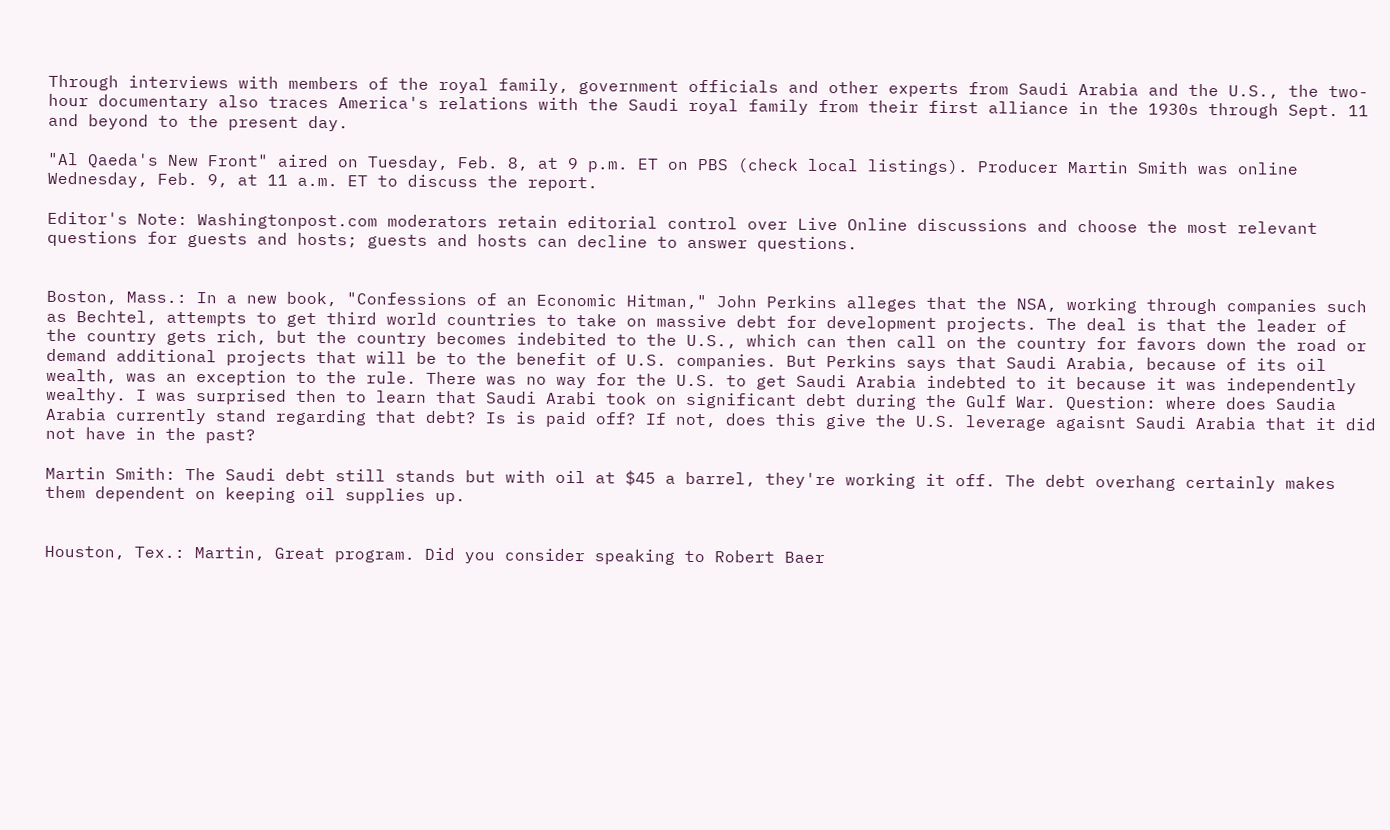Through interviews with members of the royal family, government officials and other experts from Saudi Arabia and the U.S., the two-hour documentary also traces America's relations with the Saudi royal family from their first alliance in the 1930s through Sept. 11 and beyond to the present day.

"Al Qaeda's New Front" aired on Tuesday, Feb. 8, at 9 p.m. ET on PBS (check local listings). Producer Martin Smith was online Wednesday, Feb. 9, at 11 a.m. ET to discuss the report.

Editor's Note: Washingtonpost.com moderators retain editorial control over Live Online discussions and choose the most relevant questions for guests and hosts; guests and hosts can decline to answer questions.


Boston, Mass.: In a new book, "Confessions of an Economic Hitman," John Perkins alleges that the NSA, working through companies such as Bechtel, attempts to get third world countries to take on massive debt for development projects. The deal is that the leader of the country gets rich, but the country becomes indebited to the U.S., which can then call on the country for favors down the road or demand additional projects that will be to the benefit of U.S. companies. But Perkins says that Saudi Arabia, because of its oil wealth, was an exception to the rule. There was no way for the U.S. to get Saudi Arabia indebted to it because it was independently wealthy. I was surprised then to learn that Saudi Arabi took on significant debt during the Gulf War. Question: where does Saudia Arabia currently stand regarding that debt? Is is paid off? If not, does this give the U.S. leverage agaisnt Saudi Arabia that it did not have in the past?

Martin Smith: The Saudi debt still stands but with oil at $45 a barrel, they're working it off. The debt overhang certainly makes them dependent on keeping oil supplies up.


Houston, Tex.: Martin, Great program. Did you consider speaking to Robert Baer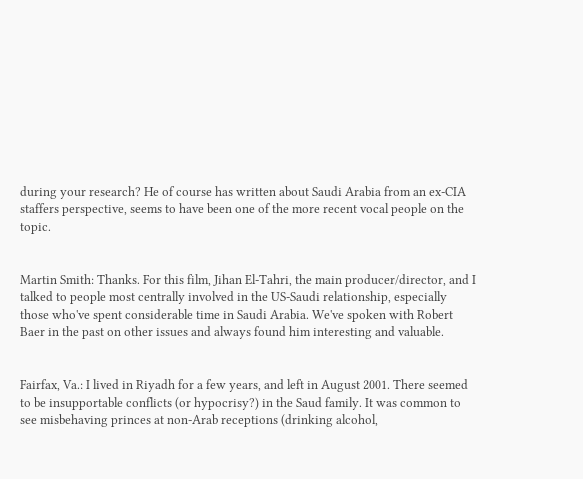during your research? He of course has written about Saudi Arabia from an ex-CIA staffers perspective, seems to have been one of the more recent vocal people on the topic.


Martin Smith: Thanks. For this film, Jihan El-Tahri, the main producer/director, and I talked to people most centrally involved in the US-Saudi relationship, especially those who've spent considerable time in Saudi Arabia. We've spoken with Robert Baer in the past on other issues and always found him interesting and valuable.


Fairfax, Va.: I lived in Riyadh for a few years, and left in August 2001. There seemed to be insupportable conflicts (or hypocrisy?) in the Saud family. It was common to see misbehaving princes at non-Arab receptions (drinking alcohol,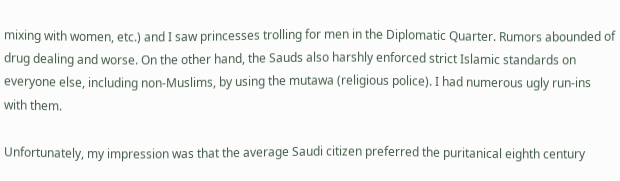mixing with women, etc.) and I saw princesses trolling for men in the Diplomatic Quarter. Rumors abounded of drug dealing and worse. On the other hand, the Sauds also harshly enforced strict Islamic standards on everyone else, including non-Muslims, by using the mutawa (religious police). I had numerous ugly run-ins with them.

Unfortunately, my impression was that the average Saudi citizen preferred the puritanical eighth century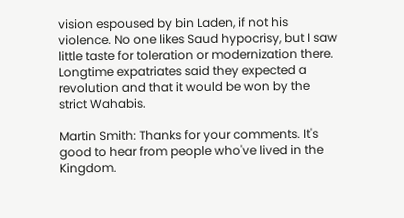vision espoused by bin Laden, if not his violence. No one likes Saud hypocrisy, but I saw little taste for toleration or modernization there. Longtime expatriates said they expected a revolution and that it would be won by the strict Wahabis.

Martin Smith: Thanks for your comments. It's good to hear from people who've lived in the Kingdom.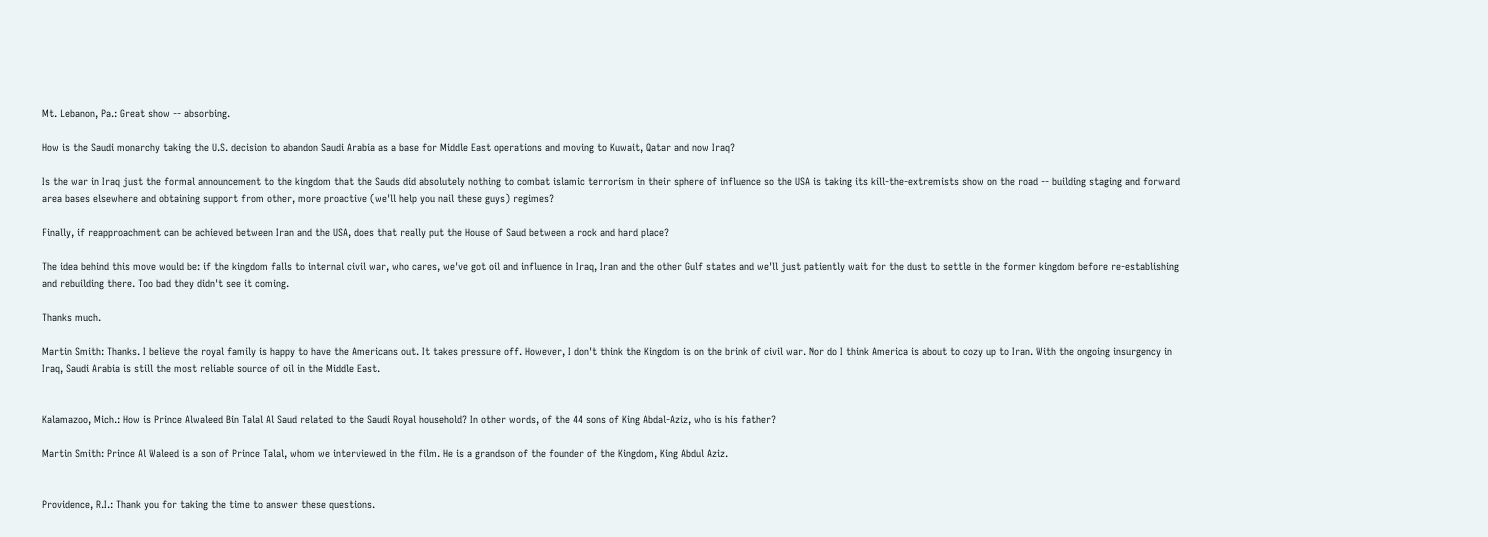Mt. Lebanon, Pa.: Great show -- absorbing.

How is the Saudi monarchy taking the U.S. decision to abandon Saudi Arabia as a base for Middle East operations and moving to Kuwait, Qatar and now Iraq?

Is the war in Iraq just the formal announcement to the kingdom that the Sauds did absolutely nothing to combat islamic terrorism in their sphere of influence so the USA is taking its kill-the-extremists show on the road -- building staging and forward area bases elsewhere and obtaining support from other, more proactive (we'll help you nail these guys) regimes?

Finally, if reapproachment can be achieved between Iran and the USA, does that really put the House of Saud between a rock and hard place?

The idea behind this move would be: if the kingdom falls to internal civil war, who cares, we've got oil and influence in Iraq, Iran and the other Gulf states and we'll just patiently wait for the dust to settle in the former kingdom before re-establishing and rebuilding there. Too bad they didn't see it coming.

Thanks much.

Martin Smith: Thanks. I believe the royal family is happy to have the Americans out. It takes pressure off. However, I don't think the Kingdom is on the brink of civil war. Nor do I think America is about to cozy up to Iran. With the ongoing insurgency in Iraq, Saudi Arabia is still the most reliable source of oil in the Middle East.


Kalamazoo, Mich.: How is Prince Alwaleed Bin Talal Al Saud related to the Saudi Royal household? In other words, of the 44 sons of King Abdal-Aziz, who is his father?

Martin Smith: Prince Al Waleed is a son of Prince Talal, whom we interviewed in the film. He is a grandson of the founder of the Kingdom, King Abdul Aziz.


Providence, R.I.: Thank you for taking the time to answer these questions.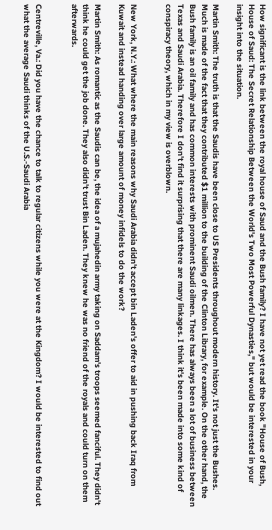How significant is the link between the royal house of Saud and the Bush family? I have not yet read the book "House of Bush, House of Saud: The Secret Relationship Between the World's Two Most Powerful Dynasties," but would be interested in your insight into the situation.

Martin Smith: The truth is that the Saudis have been close to US Presidents throughout modern history. It's not just the Bushes. Much is made of the fact that they contributed $1 million to the building of the Clinton Library, for example. On the other hand, the Bush family is an oil family and has common interests with prominent Saudi oilmen. There has always been a lot of business between Texas and Saudi Arabia. Therefore I don't find it surprising that there are many linkages. I think it's been made into some kind of conspiracy theory, which in my view is overblown.


New York, N.Y.: What where the main reasons why Saudi Arabia didn't accept bin Laden's offer to aid in pushing back Iraq from Kuwait and instead handing over large amount of money infidels to do the work?

Martin Smith: As romantic as the Saudis can be, the idea of a mujahedin army taking on Saddam's troops seemed fanciful. They didn't think he could get the job done. They also didn't trust Bin Laden. They knew he was no friend of the royals and could turn on them afterwards.


Centreville, Va.: Did you have the chance to talk to regular citizens while you were at the Kingdom? I would be interested to find out what the average Saudi thinks of the U.S.-Saudi Arabia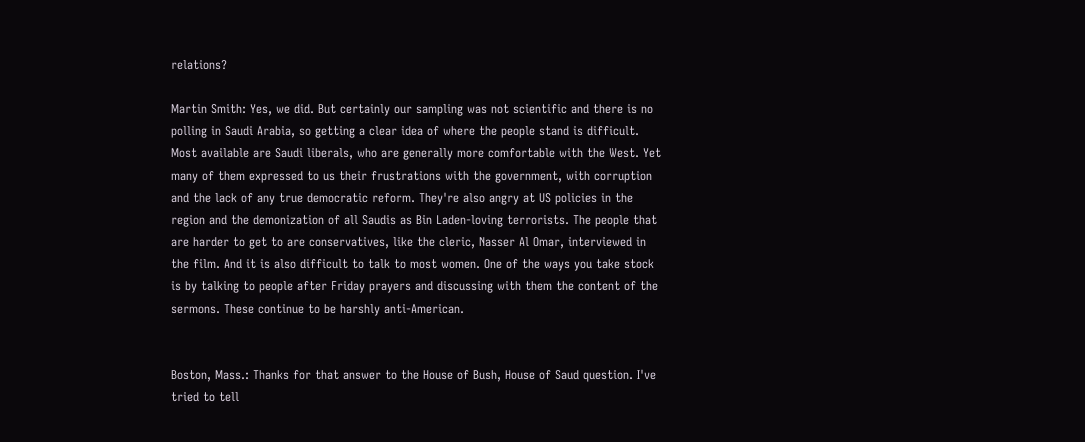relations?

Martin Smith: Yes, we did. But certainly our sampling was not scientific and there is no polling in Saudi Arabia, so getting a clear idea of where the people stand is difficult. Most available are Saudi liberals, who are generally more comfortable with the West. Yet many of them expressed to us their frustrations with the government, with corruption and the lack of any true democratic reform. They're also angry at US policies in the region and the demonization of all Saudis as Bin Laden-loving terrorists. The people that are harder to get to are conservatives, like the cleric, Nasser Al Omar, interviewed in the film. And it is also difficult to talk to most women. One of the ways you take stock is by talking to people after Friday prayers and discussing with them the content of the sermons. These continue to be harshly anti-American.


Boston, Mass.: Thanks for that answer to the House of Bush, House of Saud question. I've tried to tell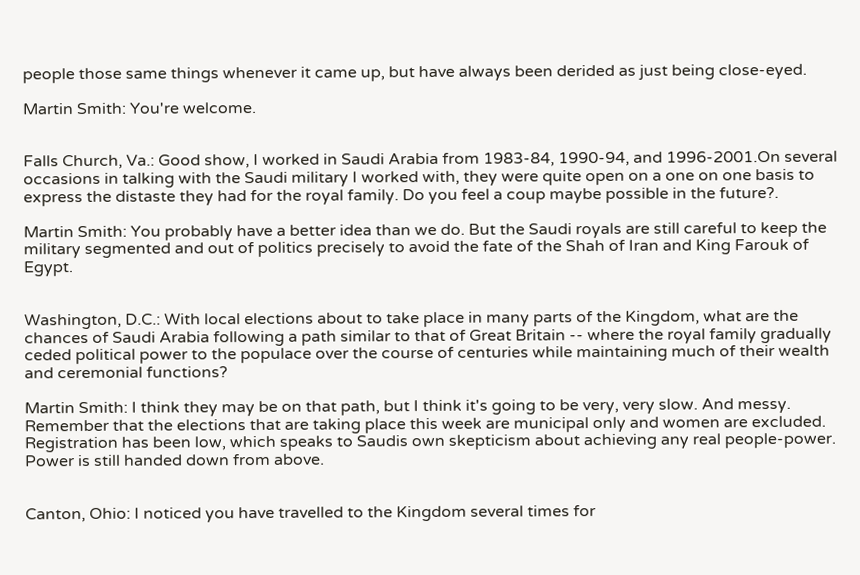people those same things whenever it came up, but have always been derided as just being close-eyed.

Martin Smith: You're welcome.


Falls Church, Va.: Good show, I worked in Saudi Arabia from 1983-84, 1990-94, and 1996-2001.On several occasions in talking with the Saudi military I worked with, they were quite open on a one on one basis to express the distaste they had for the royal family. Do you feel a coup maybe possible in the future?.

Martin Smith: You probably have a better idea than we do. But the Saudi royals are still careful to keep the military segmented and out of politics precisely to avoid the fate of the Shah of Iran and King Farouk of Egypt.


Washington, D.C.: With local elections about to take place in many parts of the Kingdom, what are the chances of Saudi Arabia following a path similar to that of Great Britain -- where the royal family gradually ceded political power to the populace over the course of centuries while maintaining much of their wealth and ceremonial functions?

Martin Smith: I think they may be on that path, but I think it's going to be very, very slow. And messy. Remember that the elections that are taking place this week are municipal only and women are excluded. Registration has been low, which speaks to Saudis own skepticism about achieving any real people-power. Power is still handed down from above.


Canton, Ohio: I noticed you have travelled to the Kingdom several times for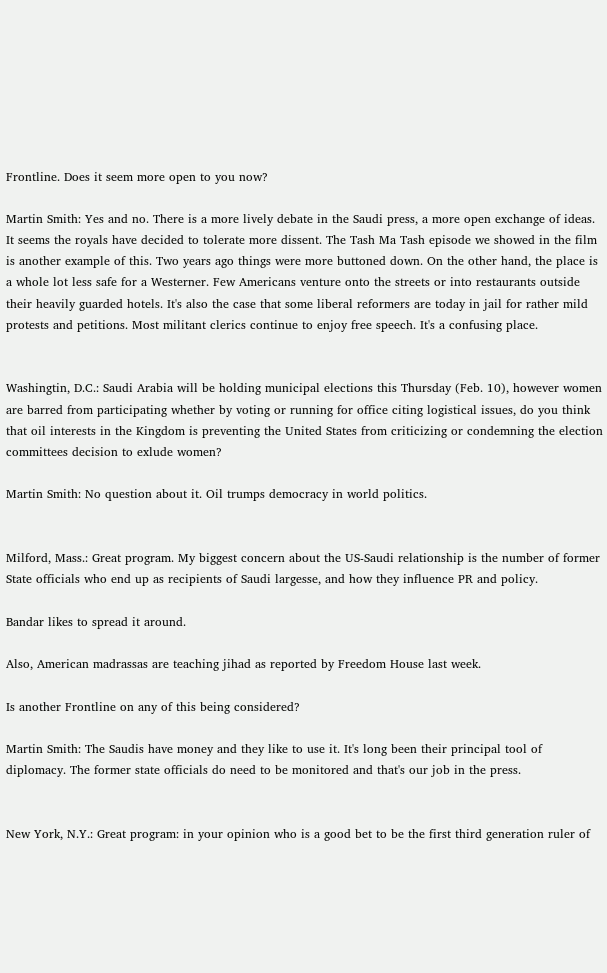Frontline. Does it seem more open to you now?

Martin Smith: Yes and no. There is a more lively debate in the Saudi press, a more open exchange of ideas. It seems the royals have decided to tolerate more dissent. The Tash Ma Tash episode we showed in the film is another example of this. Two years ago things were more buttoned down. On the other hand, the place is a whole lot less safe for a Westerner. Few Americans venture onto the streets or into restaurants outside their heavily guarded hotels. It's also the case that some liberal reformers are today in jail for rather mild protests and petitions. Most militant clerics continue to enjoy free speech. It's a confusing place.


Washingtin, D.C.: Saudi Arabia will be holding municipal elections this Thursday (Feb. 10), however women are barred from participating whether by voting or running for office citing logistical issues, do you think that oil interests in the Kingdom is preventing the United States from criticizing or condemning the election committees decision to exlude women?

Martin Smith: No question about it. Oil trumps democracy in world politics.


Milford, Mass.: Great program. My biggest concern about the US-Saudi relationship is the number of former State officials who end up as recipients of Saudi largesse, and how they influence PR and policy.

Bandar likes to spread it around.

Also, American madrassas are teaching jihad as reported by Freedom House last week.

Is another Frontline on any of this being considered?

Martin Smith: The Saudis have money and they like to use it. It's long been their principal tool of diplomacy. The former state officials do need to be monitored and that's our job in the press.


New York, N.Y.: Great program: in your opinion who is a good bet to be the first third generation ruler of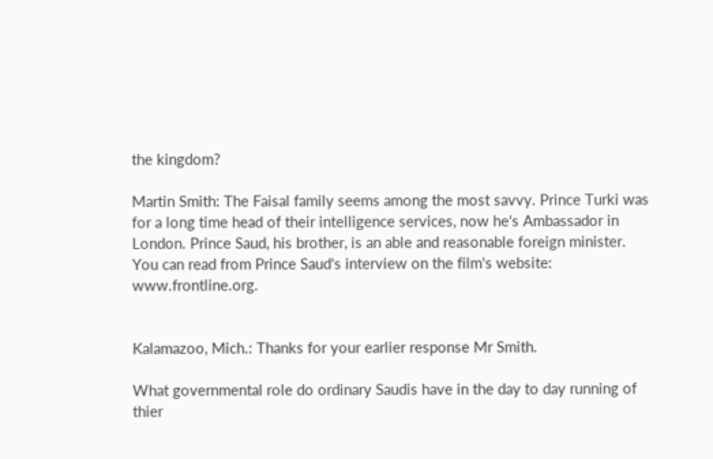the kingdom?

Martin Smith: The Faisal family seems among the most savvy. Prince Turki was for a long time head of their intelligence services, now he's Ambassador in London. Prince Saud, his brother, is an able and reasonable foreign minister. You can read from Prince Saud's interview on the film's website: www.frontline.org.


Kalamazoo, Mich.: Thanks for your earlier response Mr Smith.

What governmental role do ordinary Saudis have in the day to day running of thier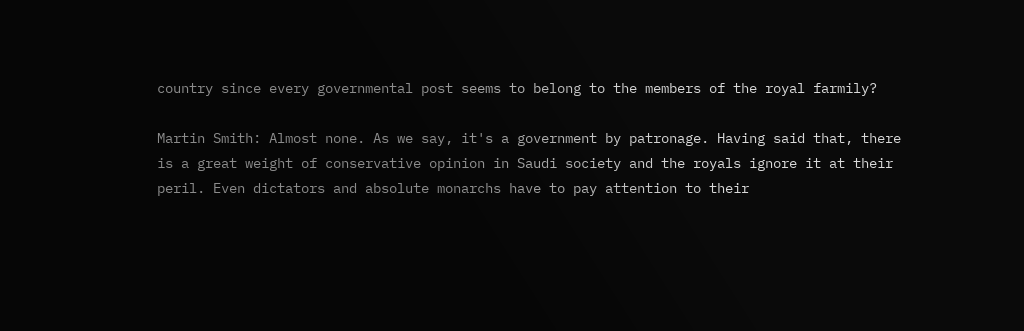country since every governmental post seems to belong to the members of the royal farmily?

Martin Smith: Almost none. As we say, it's a government by patronage. Having said that, there is a great weight of conservative opinion in Saudi society and the royals ignore it at their peril. Even dictators and absolute monarchs have to pay attention to their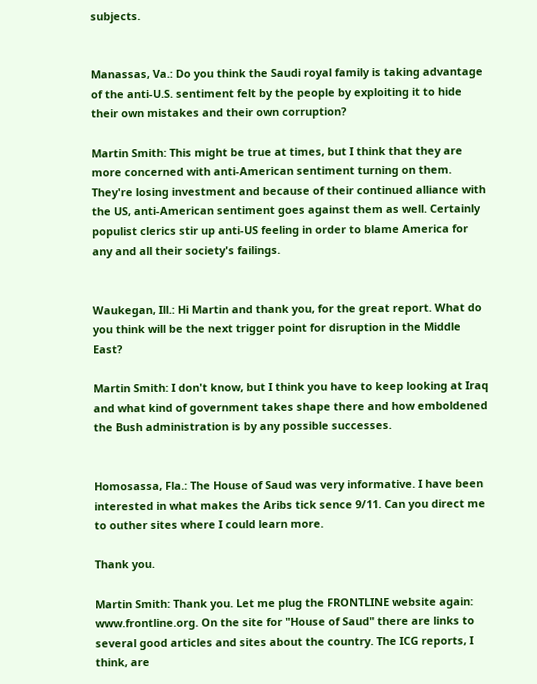subjects.


Manassas, Va.: Do you think the Saudi royal family is taking advantage of the anti-U.S. sentiment felt by the people by exploiting it to hide their own mistakes and their own corruption?

Martin Smith: This might be true at times, but I think that they are more concerned with anti-American sentiment turning on them. They're losing investment and because of their continued alliance with the US, anti-American sentiment goes against them as well. Certainly populist clerics stir up anti-US feeling in order to blame America for any and all their society's failings.


Waukegan, Ill.: Hi Martin and thank you, for the great report. What do you think will be the next trigger point for disruption in the Middle East?

Martin Smith: I don't know, but I think you have to keep looking at Iraq and what kind of government takes shape there and how emboldened the Bush administration is by any possible successes.


Homosassa, Fla.: The House of Saud was very informative. I have been interested in what makes the Aribs tick sence 9/11. Can you direct me to outher sites where I could learn more.

Thank you.

Martin Smith: Thank you. Let me plug the FRONTLINE website again: www.frontline.org. On the site for "House of Saud" there are links to several good articles and sites about the country. The ICG reports, I think, are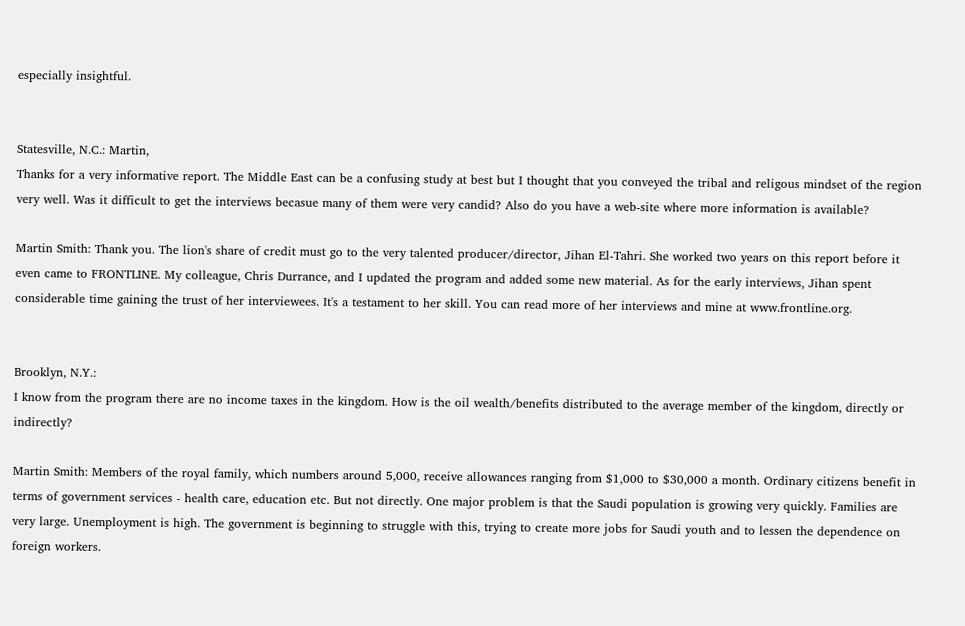especially insightful.


Statesville, N.C.: Martin,
Thanks for a very informative report. The Middle East can be a confusing study at best but I thought that you conveyed the tribal and religous mindset of the region very well. Was it difficult to get the interviews becasue many of them were very candid? Also do you have a web-site where more information is available?

Martin Smith: Thank you. The lion's share of credit must go to the very talented producer/director, Jihan El-Tahri. She worked two years on this report before it even came to FRONTLINE. My colleague, Chris Durrance, and I updated the program and added some new material. As for the early interviews, Jihan spent considerable time gaining the trust of her interviewees. It's a testament to her skill. You can read more of her interviews and mine at www.frontline.org.


Brooklyn, N.Y.:
I know from the program there are no income taxes in the kingdom. How is the oil wealth/benefits distributed to the average member of the kingdom, directly or indirectly?

Martin Smith: Members of the royal family, which numbers around 5,000, receive allowances ranging from $1,000 to $30,000 a month. Ordinary citizens benefit in terms of government services - health care, education etc. But not directly. One major problem is that the Saudi population is growing very quickly. Families are very large. Unemployment is high. The government is beginning to struggle with this, trying to create more jobs for Saudi youth and to lessen the dependence on foreign workers.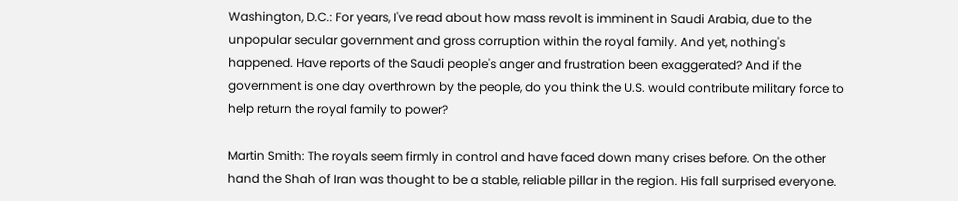Washington, D.C.: For years, I've read about how mass revolt is imminent in Saudi Arabia, due to the unpopular secular government and gross corruption within the royal family. And yet, nothing's happened. Have reports of the Saudi people's anger and frustration been exaggerated? And if the government is one day overthrown by the people, do you think the U.S. would contribute military force to help return the royal family to power?

Martin Smith: The royals seem firmly in control and have faced down many crises before. On the other hand the Shah of Iran was thought to be a stable, reliable pillar in the region. His fall surprised everyone.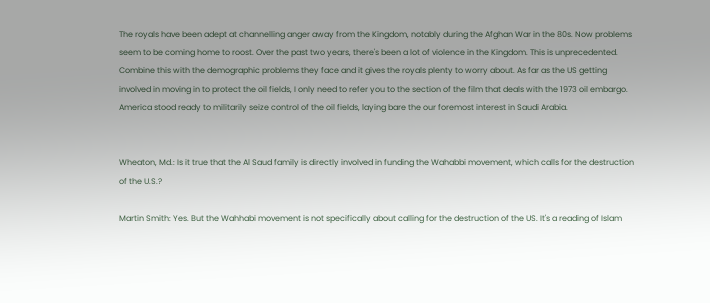The royals have been adept at channelling anger away from the Kingdom, notably during the Afghan War in the 80s. Now problems seem to be coming home to roost. Over the past two years, there's been a lot of violence in the Kingdom. This is unprecedented. Combine this with the demographic problems they face and it gives the royals plenty to worry about. As far as the US getting involved in moving in to protect the oil fields, I only need to refer you to the section of the film that deals with the 1973 oil embargo. America stood ready to militarily seize control of the oil fields, laying bare the our foremost interest in Saudi Arabia.


Wheaton, Md.: Is it true that the Al Saud family is directly involved in funding the Wahabbi movement, which calls for the destruction of the U.S.?

Martin Smith: Yes. But the Wahhabi movement is not specifically about calling for the destruction of the US. It's a reading of Islam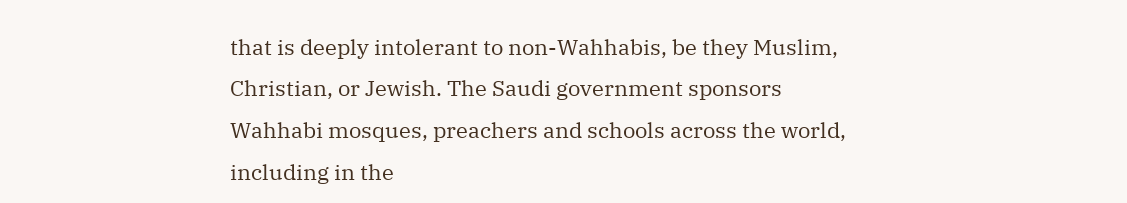that is deeply intolerant to non-Wahhabis, be they Muslim, Christian, or Jewish. The Saudi government sponsors Wahhabi mosques, preachers and schools across the world, including in the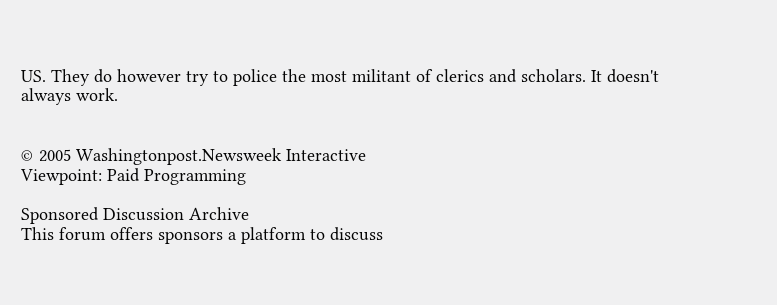US. They do however try to police the most militant of clerics and scholars. It doesn't always work.


© 2005 Washingtonpost.Newsweek Interactive
Viewpoint: Paid Programming

Sponsored Discussion Archive
This forum offers sponsors a platform to discuss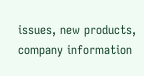issues, new products, company information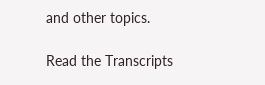and other topics.

Read the Transcripts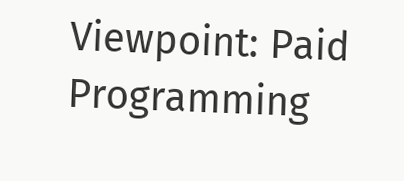Viewpoint: Paid Programming